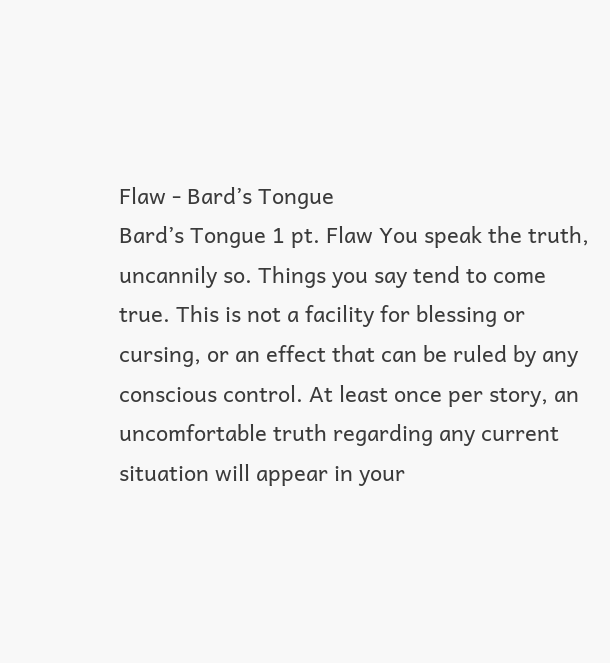Flaw - Bard’s Tongue
Bard’s Tongue 1 pt. Flaw You speak the truth, uncannily so. Things you say tend to come true. This is not a facility for blessing or cursing, or an effect that can be ruled by any conscious control. At least once per story, an uncomfortable truth regarding any current situation will appear in your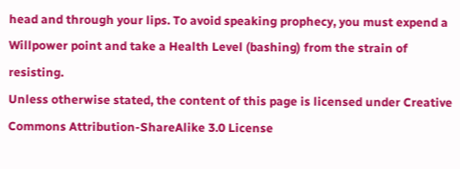head and through your lips. To avoid speaking prophecy, you must expend a Willpower point and take a Health Level (bashing) from the strain of resisting.
Unless otherwise stated, the content of this page is licensed under Creative Commons Attribution-ShareAlike 3.0 License